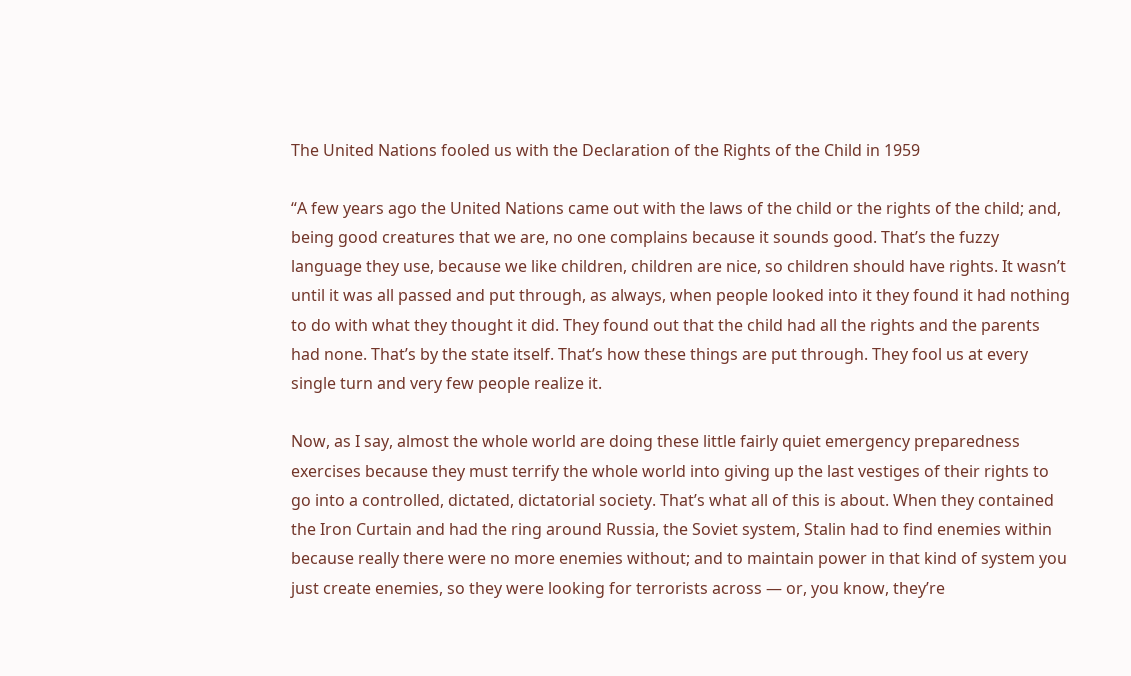The United Nations fooled us with the Declaration of the Rights of the Child in 1959

“A few years ago the United Nations came out with the laws of the child or the rights of the child; and, being good creatures that we are, no one complains because it sounds good. That’s the fuzzy language they use, because we like children, children are nice, so children should have rights. It wasn’t until it was all passed and put through, as always, when people looked into it they found it had nothing to do with what they thought it did. They found out that the child had all the rights and the parents had none. That’s by the state itself. That’s how these things are put through. They fool us at every single turn and very few people realize it.

Now, as I say, almost the whole world are doing these little fairly quiet emergency preparedness exercises because they must terrify the whole world into giving up the last vestiges of their rights to go into a controlled, dictated, dictatorial society. That’s what all of this is about. When they contained the Iron Curtain and had the ring around Russia, the Soviet system, Stalin had to find enemies within because really there were no more enemies without; and to maintain power in that kind of system you just create enemies, so they were looking for terrorists across — or, you know, they’re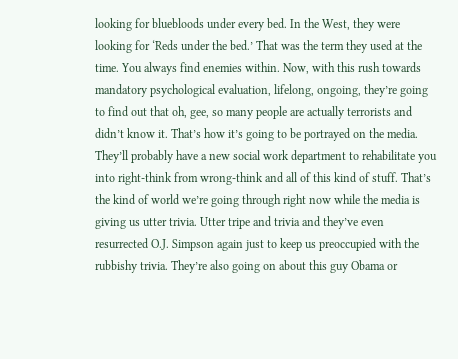looking for bluebloods under every bed. In the West, they were looking for ‘Reds under the bed.’ That was the term they used at the time. You always find enemies within. Now, with this rush towards mandatory psychological evaluation, lifelong, ongoing, they’re going to find out that oh, gee, so many people are actually terrorists and didn’t know it. That’s how it’s going to be portrayed on the media. They’ll probably have a new social work department to rehabilitate you into right-think from wrong-think and all of this kind of stuff. That’s the kind of world we’re going through right now while the media is giving us utter trivia. Utter tripe and trivia and they’ve even resurrected O.J. Simpson again just to keep us preoccupied with the rubbishy trivia. They’re also going on about this guy Obama or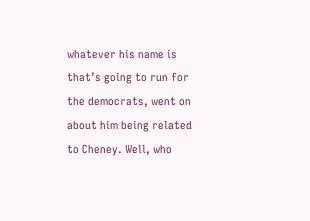whatever his name is that’s going to run for the democrats, went on about him being related to Cheney. Well, who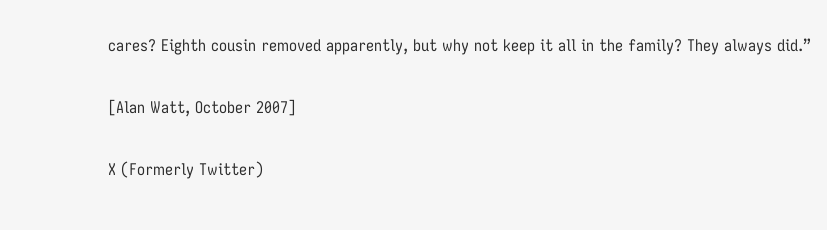cares? Eighth cousin removed apparently, but why not keep it all in the family? They always did.”

[Alan Watt, October 2007]

X (Formerly Twitter)